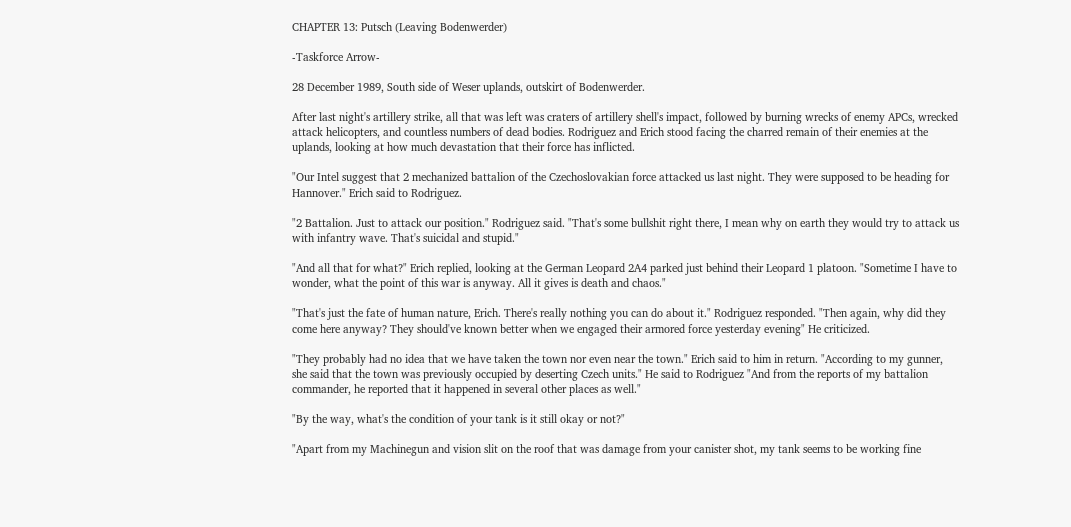CHAPTER 13: Putsch (Leaving Bodenwerder)

-Taskforce Arrow-

28 December 1989, South side of Weser uplands, outskirt of Bodenwerder.

After last night's artillery strike, all that was left was craters of artillery shell's impact, followed by burning wrecks of enemy APCs, wrecked attack helicopters, and countless numbers of dead bodies. Rodriguez and Erich stood facing the charred remain of their enemies at the uplands, looking at how much devastation that their force has inflicted.

"Our Intel suggest that 2 mechanized battalion of the Czechoslovakian force attacked us last night. They were supposed to be heading for Hannover." Erich said to Rodriguez.

"2 Battalion. Just to attack our position." Rodriguez said. "That's some bullshit right there, I mean why on earth they would try to attack us with infantry wave. That's suicidal and stupid."

"And all that for what?" Erich replied, looking at the German Leopard 2A4 parked just behind their Leopard 1 platoon. "Sometime I have to wonder, what the point of this war is anyway. All it gives is death and chaos."

"That's just the fate of human nature, Erich. There's really nothing you can do about it." Rodriguez responded. "Then again, why did they come here anyway? They should've known better when we engaged their armored force yesterday evening" He criticized.

"They probably had no idea that we have taken the town nor even near the town." Erich said to him in return. "According to my gunner, she said that the town was previously occupied by deserting Czech units." He said to Rodriguez "And from the reports of my battalion commander, he reported that it happened in several other places as well."

"By the way, what's the condition of your tank is it still okay or not?"

"Apart from my Machinegun and vision slit on the roof that was damage from your canister shot, my tank seems to be working fine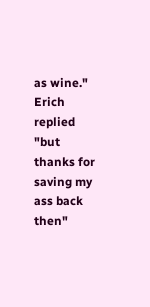as wine." Erich replied "but thanks for saving my ass back then"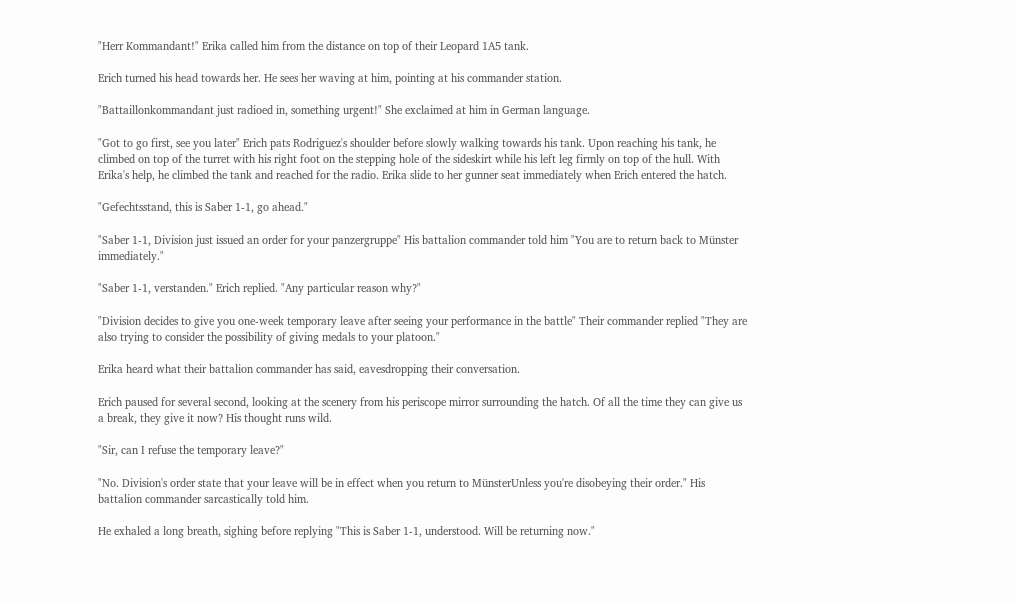"Herr Kommandant!" Erika called him from the distance on top of their Leopard 1A5 tank.

Erich turned his head towards her. He sees her waving at him, pointing at his commander station.

"Battaillonkommandant just radioed in, something urgent!" She exclaimed at him in German language.

"Got to go first, see you later" Erich pats Rodriguez's shoulder before slowly walking towards his tank. Upon reaching his tank, he climbed on top of the turret with his right foot on the stepping hole of the sideskirt while his left leg firmly on top of the hull. With Erika's help, he climbed the tank and reached for the radio. Erika slide to her gunner seat immediately when Erich entered the hatch.

"Gefechtsstand, this is Saber 1-1, go ahead."

"Saber 1-1, Division just issued an order for your panzergruppe" His battalion commander told him "You are to return back to Münster immediately."

"Saber 1-1, verstanden." Erich replied. "Any particular reason why?"

"Division decides to give you one-week temporary leave after seeing your performance in the battle" Their commander replied "They are also trying to consider the possibility of giving medals to your platoon."

Erika heard what their battalion commander has said, eavesdropping their conversation.

Erich paused for several second, looking at the scenery from his periscope mirror surrounding the hatch. Of all the time they can give us a break, they give it now? His thought runs wild.

"Sir, can I refuse the temporary leave?"

"No. Division's order state that your leave will be in effect when you return to MünsterUnless you're disobeying their order." His battalion commander sarcastically told him.

He exhaled a long breath, sighing before replying "This is Saber 1-1, understood. Will be returning now."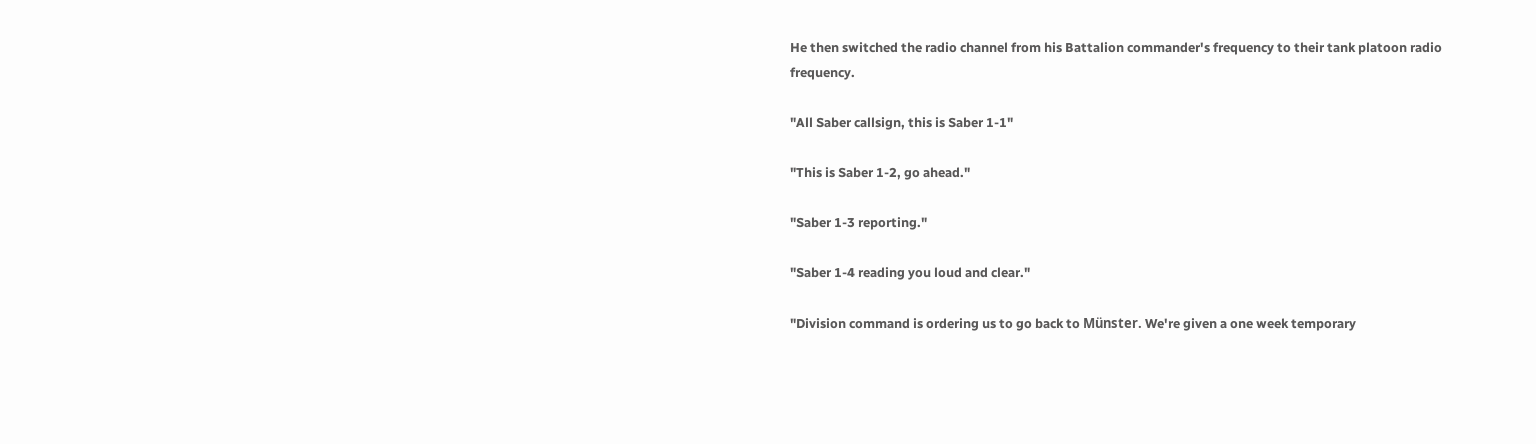He then switched the radio channel from his Battalion commander's frequency to their tank platoon radio frequency.

"All Saber callsign, this is Saber 1-1"

"This is Saber 1-2, go ahead."

"Saber 1-3 reporting."

"Saber 1-4 reading you loud and clear."

"Division command is ordering us to go back to Münster. We're given a one week temporary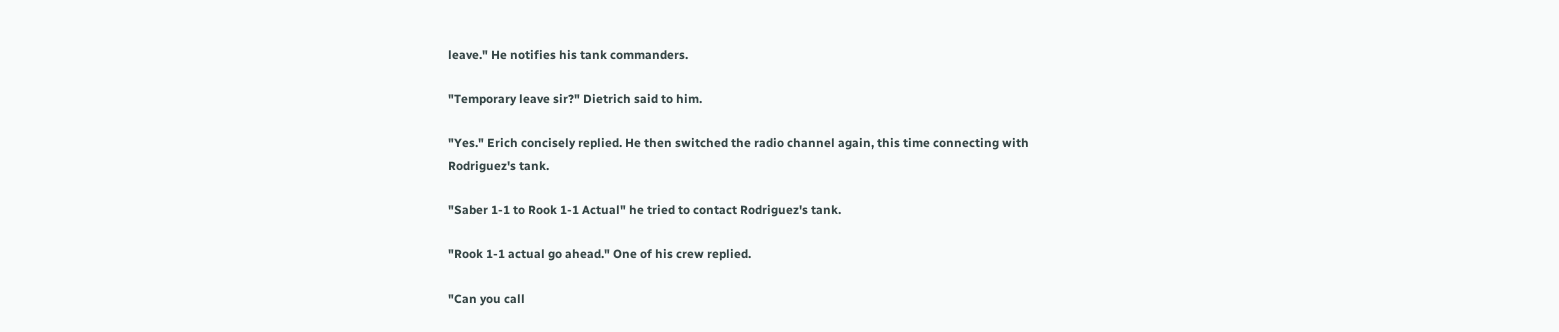leave." He notifies his tank commanders.

"Temporary leave sir?" Dietrich said to him.

"Yes." Erich concisely replied. He then switched the radio channel again, this time connecting with Rodriguez's tank.

"Saber 1-1 to Rook 1-1 Actual" he tried to contact Rodriguez's tank.

"Rook 1-1 actual go ahead." One of his crew replied.

"Can you call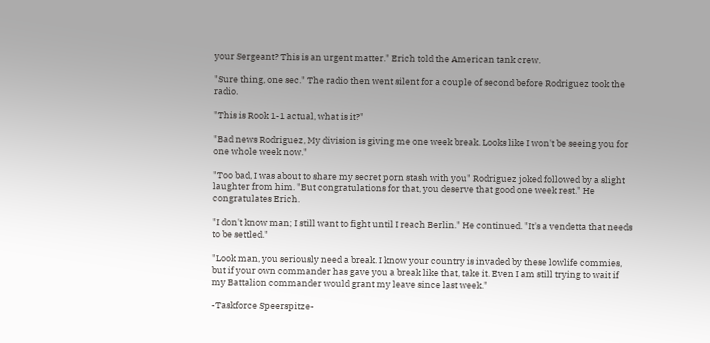your Sergeant? This is an urgent matter." Erich told the American tank crew.

"Sure thing, one sec." The radio then went silent for a couple of second before Rodriguez took the radio.

"This is Rook 1-1 actual, what is it?"

"Bad news Rodriguez, My division is giving me one week break. Looks like I won't be seeing you for one whole week now."

"Too bad, I was about to share my secret porn stash with you" Rodriguez joked followed by a slight laughter from him. "But congratulations for that, you deserve that good one week rest." He congratulates Erich.

"I don't know man; I still want to fight until I reach Berlin." He continued. "It's a vendetta that needs to be settled."

"Look man, you seriously need a break. I know your country is invaded by these lowlife commies, but if your own commander has gave you a break like that, take it. Even I am still trying to wait if my Battalion commander would grant my leave since last week."

-Taskforce Speerspitze-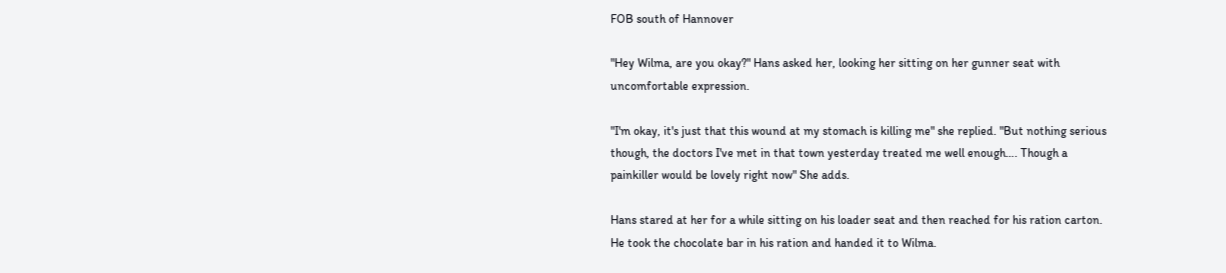FOB south of Hannover

"Hey Wilma, are you okay?" Hans asked her, looking her sitting on her gunner seat with uncomfortable expression.

"I'm okay, it's just that this wound at my stomach is killing me" she replied. "But nothing serious though, the doctors I've met in that town yesterday treated me well enough…. Though a painkiller would be lovely right now" She adds.

Hans stared at her for a while sitting on his loader seat and then reached for his ration carton. He took the chocolate bar in his ration and handed it to Wilma.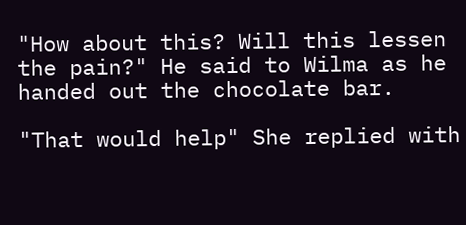"How about this? Will this lessen the pain?" He said to Wilma as he handed out the chocolate bar.

"That would help" She replied with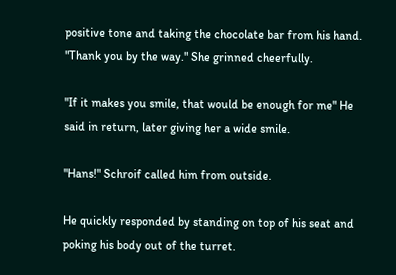positive tone and taking the chocolate bar from his hand. "Thank you by the way." She grinned cheerfully.

"If it makes you smile, that would be enough for me" He said in return, later giving her a wide smile.

"Hans!" Schroif called him from outside.

He quickly responded by standing on top of his seat and poking his body out of the turret.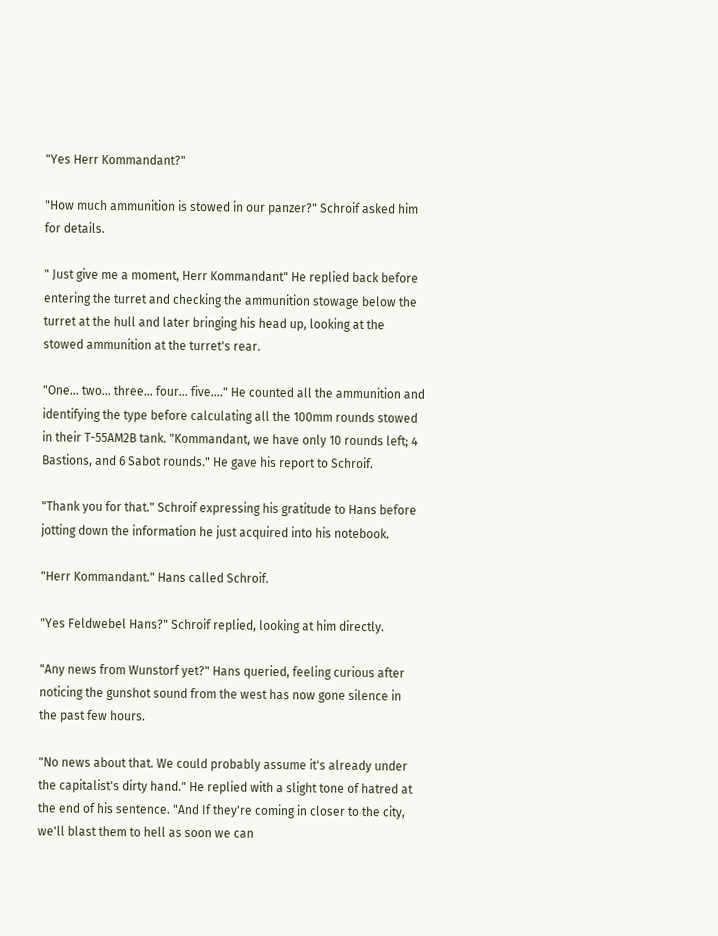"Yes Herr Kommandant?"

"How much ammunition is stowed in our panzer?" Schroif asked him for details.

" Just give me a moment, Herr Kommandant" He replied back before entering the turret and checking the ammunition stowage below the turret at the hull and later bringing his head up, looking at the stowed ammunition at the turret's rear.

"One… two… three… four… five…." He counted all the ammunition and identifying the type before calculating all the 100mm rounds stowed in their T-55AM2B tank. "Kommandant, we have only 10 rounds left; 4 Bastions, and 6 Sabot rounds." He gave his report to Schroif.

"Thank you for that." Schroif expressing his gratitude to Hans before jotting down the information he just acquired into his notebook.

"Herr Kommandant." Hans called Schroif.

"Yes Feldwebel Hans?" Schroif replied, looking at him directly.

"Any news from Wunstorf yet?" Hans queried, feeling curious after noticing the gunshot sound from the west has now gone silence in the past few hours.

"No news about that. We could probably assume it's already under the capitalist's dirty hand." He replied with a slight tone of hatred at the end of his sentence. "And If they're coming in closer to the city, we'll blast them to hell as soon we can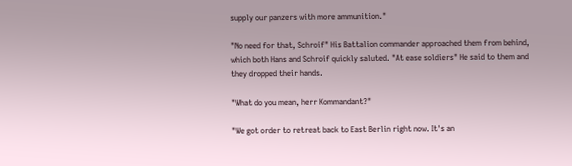supply our panzers with more ammunition."

"No need for that, Schroif" His Battalion commander approached them from behind, which both Hans and Schroif quickly saluted. "At ease soldiers" He said to them and they dropped their hands.

"What do you mean, herr Kommandant?"

"We got order to retreat back to East Berlin right now. It's an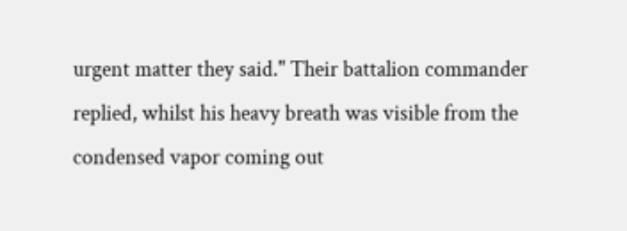urgent matter they said." Their battalion commander replied, whilst his heavy breath was visible from the condensed vapor coming out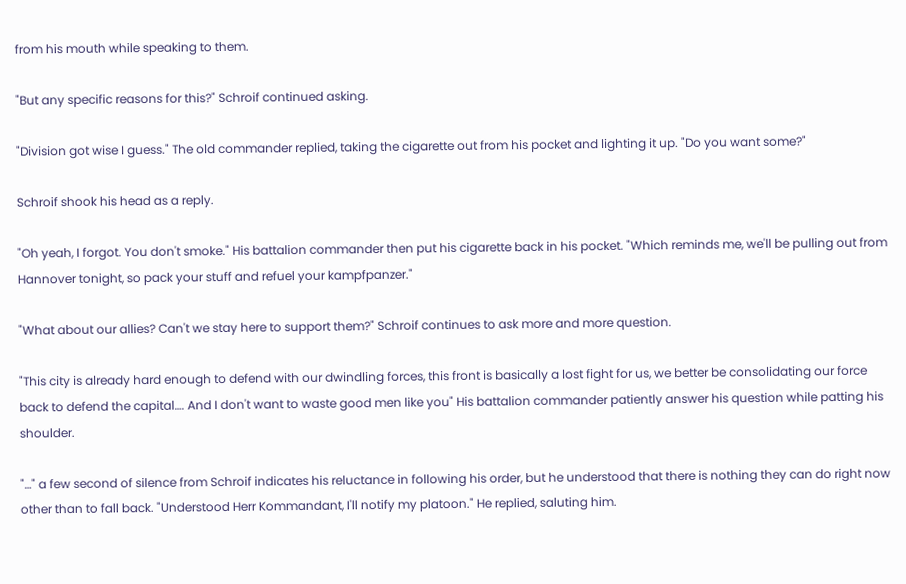from his mouth while speaking to them.

"But any specific reasons for this?" Schroif continued asking.

"Division got wise I guess." The old commander replied, taking the cigarette out from his pocket and lighting it up. "Do you want some?"

Schroif shook his head as a reply.

"Oh yeah, I forgot. You don't smoke." His battalion commander then put his cigarette back in his pocket. "Which reminds me, we'll be pulling out from Hannover tonight, so pack your stuff and refuel your kampfpanzer."

"What about our allies? Can't we stay here to support them?" Schroif continues to ask more and more question.

"This city is already hard enough to defend with our dwindling forces, this front is basically a lost fight for us, we better be consolidating our force back to defend the capital…. And I don't want to waste good men like you" His battalion commander patiently answer his question while patting his shoulder.

"…" a few second of silence from Schroif indicates his reluctance in following his order, but he understood that there is nothing they can do right now other than to fall back. "Understood Herr Kommandant, I'll notify my platoon." He replied, saluting him.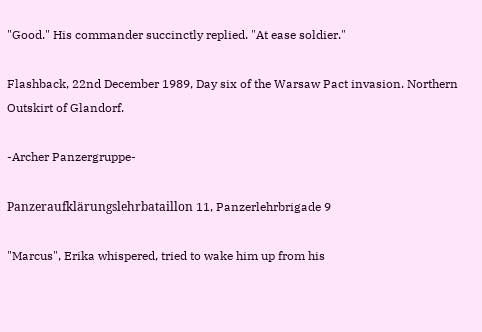"Good." His commander succinctly replied. "At ease soldier."

Flashback, 22nd December 1989, Day six of the Warsaw Pact invasion. Northern Outskirt of Glandorf.

-Archer Panzergruppe-

Panzeraufklärungslehrbataillon 11, Panzerlehrbrigade 9

"Marcus", Erika whispered, tried to wake him up from his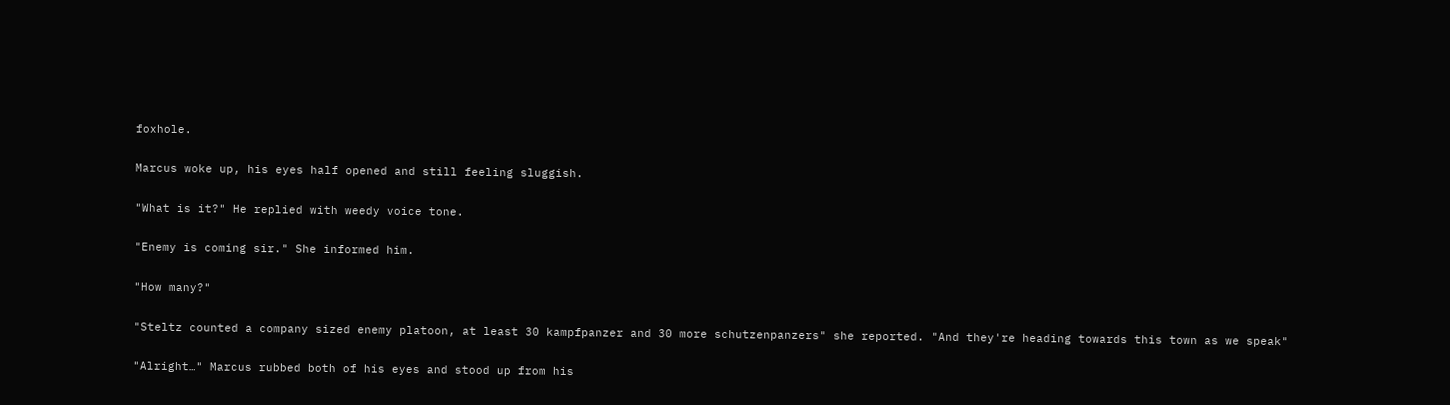foxhole.

Marcus woke up, his eyes half opened and still feeling sluggish.

"What is it?" He replied with weedy voice tone.

"Enemy is coming sir." She informed him.

"How many?"

"Steltz counted a company sized enemy platoon, at least 30 kampfpanzer and 30 more schutzenpanzers" she reported. "And they're heading towards this town as we speak"

"Alright…" Marcus rubbed both of his eyes and stood up from his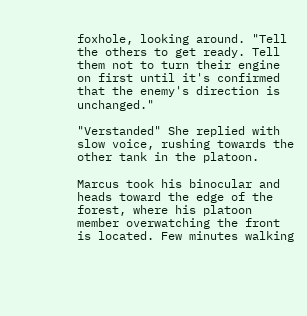foxhole, looking around. "Tell the others to get ready. Tell them not to turn their engine on first until it's confirmed that the enemy's direction is unchanged."

"Verstanded" She replied with slow voice, rushing towards the other tank in the platoon.

Marcus took his binocular and heads toward the edge of the forest, where his platoon member overwatching the front is located. Few minutes walking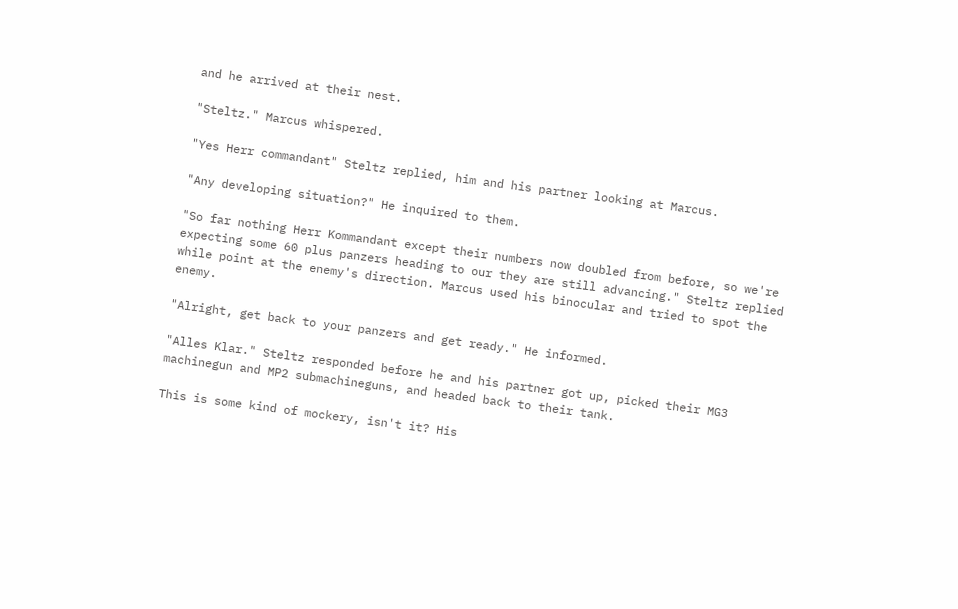and he arrived at their nest.

"Steltz." Marcus whispered.

"Yes Herr commandant" Steltz replied, him and his partner looking at Marcus.

"Any developing situation?" He inquired to them.

"So far nothing Herr Kommandant except their numbers now doubled from before, so we're expecting some 60 plus panzers heading to our they are still advancing." Steltz replied while point at the enemy's direction. Marcus used his binocular and tried to spot the enemy.

"Alright, get back to your panzers and get ready." He informed.

"Alles Klar." Steltz responded before he and his partner got up, picked their MG3 machinegun and MP2 submachineguns, and headed back to their tank.

This is some kind of mockery, isn't it? His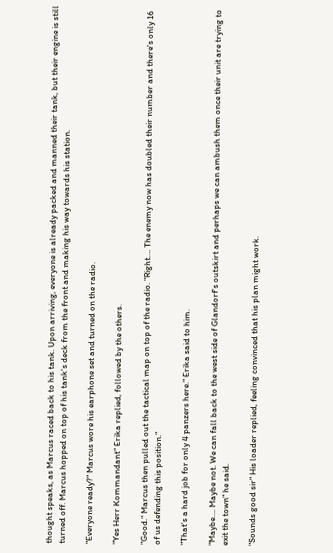thought speaks, as Marcus raced back to his tank. Upon arriving, everyone is already packed and manned their tank, but their engine is still turned off. Marcus hopped on top of his tank's deck from the front and making his way towards his station.

"Everyone ready?" Marcus wore his earphone set and turned on the radio.

"Yes Herr Kommandant" Erika replied, followed by the others.

"Good." Marcus then pulled out the tactical map on top of the radio. "Right…. The enemy now has doubled their number and there's only 16 of us defending this position."

"That's a hard job for only 4 panzers here." Erika said to him.

"Maybe…. Maybe not. We can fall back to the west side of Glandorf's outskirt and perhaps we can ambush them once their unit are trying to exit the town" he said.

"Sounds good sir" His loader replied, feeling convinced that his plan might work.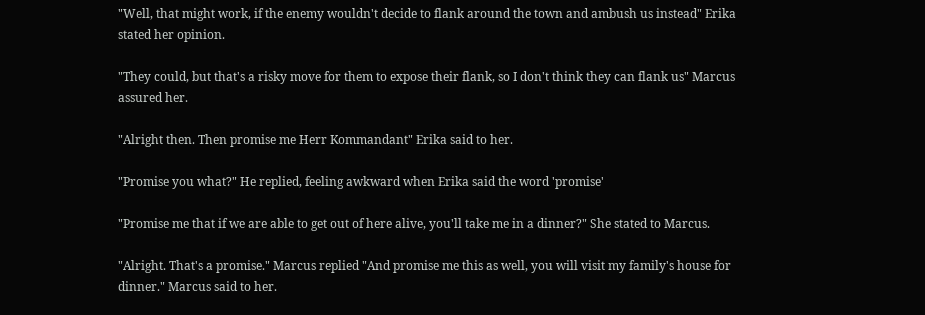"Well, that might work, if the enemy wouldn't decide to flank around the town and ambush us instead" Erika stated her opinion.

"They could, but that's a risky move for them to expose their flank, so I don't think they can flank us" Marcus assured her.

"Alright then. Then promise me Herr Kommandant" Erika said to her.

"Promise you what?" He replied, feeling awkward when Erika said the word 'promise'

"Promise me that if we are able to get out of here alive, you'll take me in a dinner?" She stated to Marcus.

"Alright. That's a promise." Marcus replied "And promise me this as well, you will visit my family's house for dinner." Marcus said to her.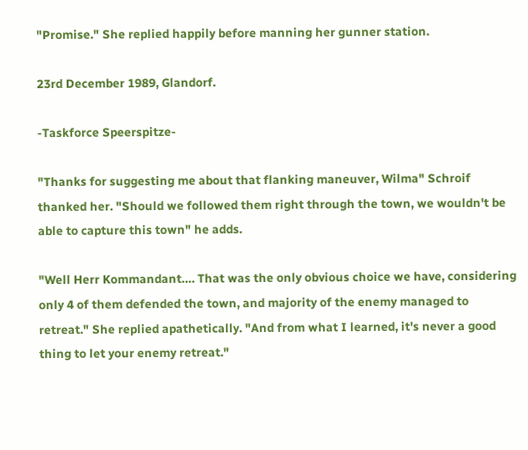"Promise." She replied happily before manning her gunner station.

23rd December 1989, Glandorf.

-Taskforce Speerspitze-

"Thanks for suggesting me about that flanking maneuver, Wilma" Schroif thanked her. "Should we followed them right through the town, we wouldn't be able to capture this town" he adds.

"Well Herr Kommandant…. That was the only obvious choice we have, considering only 4 of them defended the town, and majority of the enemy managed to retreat." She replied apathetically. "And from what I learned, it's never a good thing to let your enemy retreat."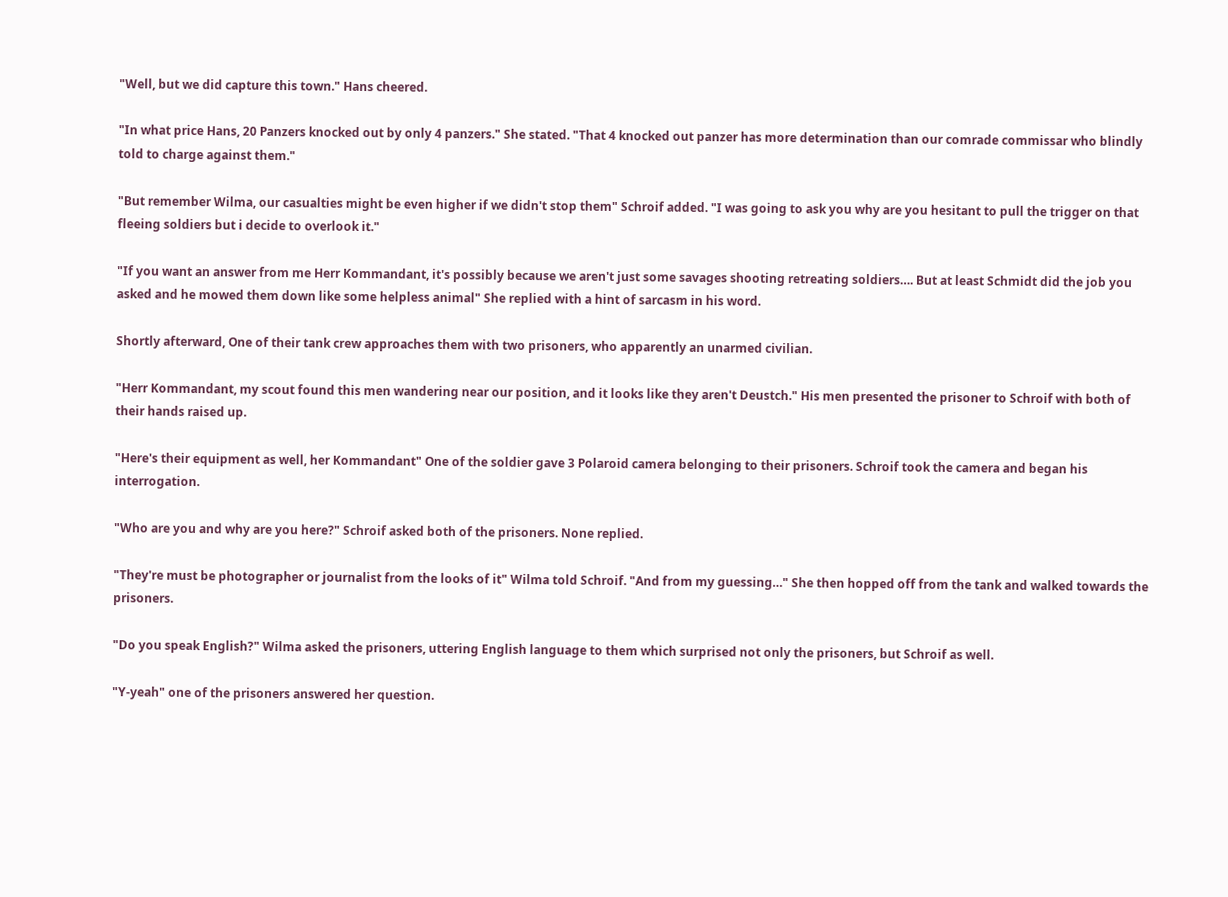"Well, but we did capture this town." Hans cheered.

"In what price Hans, 20 Panzers knocked out by only 4 panzers." She stated. "That 4 knocked out panzer has more determination than our comrade commissar who blindly told to charge against them."

"But remember Wilma, our casualties might be even higher if we didn't stop them" Schroif added. "I was going to ask you why are you hesitant to pull the trigger on that fleeing soldiers but i decide to overlook it."

"If you want an answer from me Herr Kommandant, it's possibly because we aren't just some savages shooting retreating soldiers…. But at least Schmidt did the job you asked and he mowed them down like some helpless animal" She replied with a hint of sarcasm in his word.

Shortly afterward, One of their tank crew approaches them with two prisoners, who apparently an unarmed civilian.

"Herr Kommandant, my scout found this men wandering near our position, and it looks like they aren't Deustch." His men presented the prisoner to Schroif with both of their hands raised up.

"Here's their equipment as well, her Kommandant" One of the soldier gave 3 Polaroid camera belonging to their prisoners. Schroif took the camera and began his interrogation.

"Who are you and why are you here?" Schroif asked both of the prisoners. None replied.

"They're must be photographer or journalist from the looks of it" Wilma told Schroif. "And from my guessing…" She then hopped off from the tank and walked towards the prisoners.

"Do you speak English?" Wilma asked the prisoners, uttering English language to them which surprised not only the prisoners, but Schroif as well.

"Y-yeah" one of the prisoners answered her question.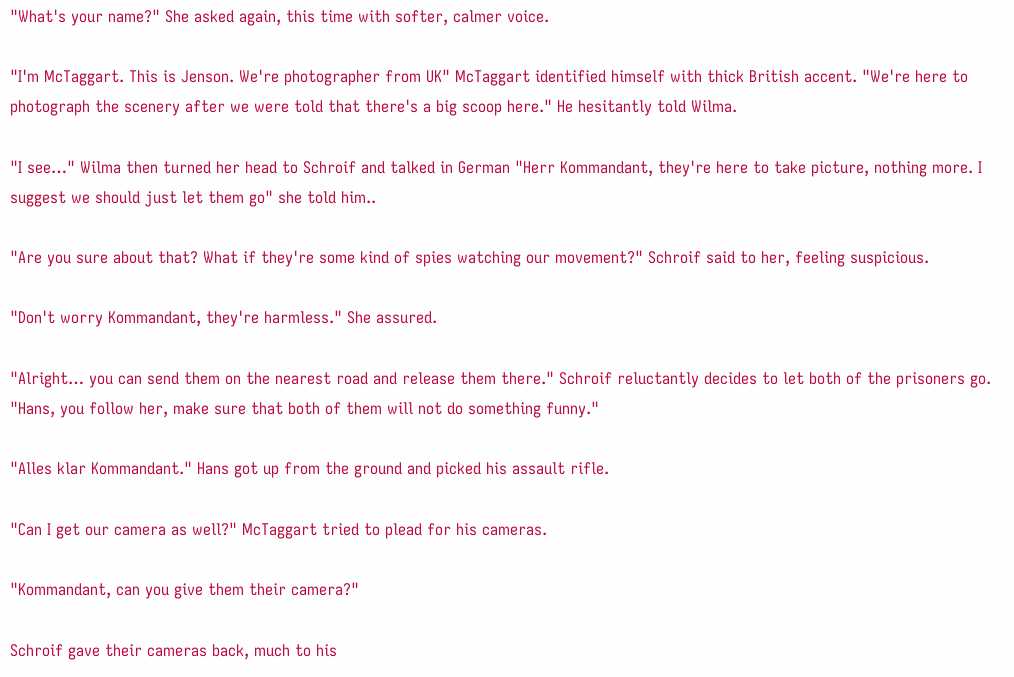"What's your name?" She asked again, this time with softer, calmer voice.

"I'm McTaggart. This is Jenson. We're photographer from UK" McTaggart identified himself with thick British accent. "We're here to photograph the scenery after we were told that there's a big scoop here." He hesitantly told Wilma.

"I see…" Wilma then turned her head to Schroif and talked in German "Herr Kommandant, they're here to take picture, nothing more. I suggest we should just let them go" she told him..

"Are you sure about that? What if they're some kind of spies watching our movement?" Schroif said to her, feeling suspicious.

"Don't worry Kommandant, they're harmless." She assured.

"Alright… you can send them on the nearest road and release them there." Schroif reluctantly decides to let both of the prisoners go. "Hans, you follow her, make sure that both of them will not do something funny."

"Alles klar Kommandant." Hans got up from the ground and picked his assault rifle.

"Can I get our camera as well?" McTaggart tried to plead for his cameras.

"Kommandant, can you give them their camera?"

Schroif gave their cameras back, much to his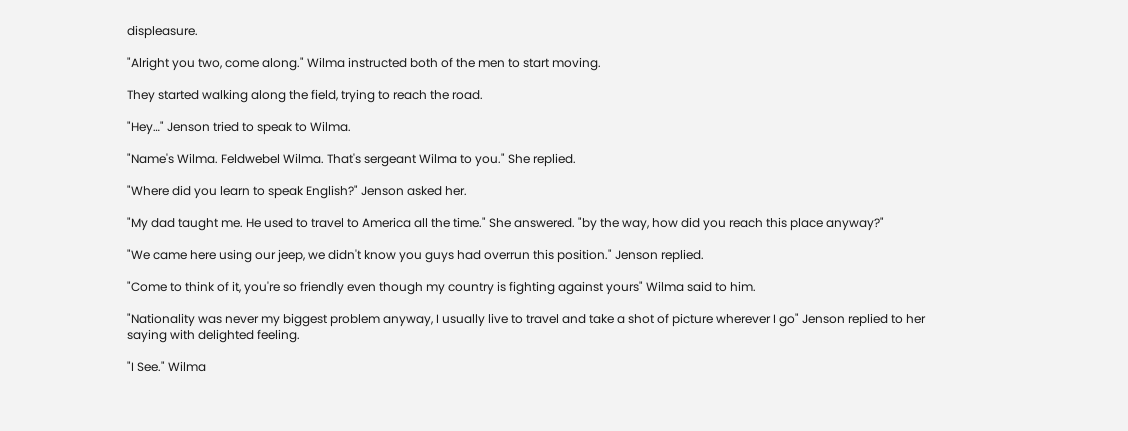displeasure.

"Alright you two, come along." Wilma instructed both of the men to start moving.

They started walking along the field, trying to reach the road.

"Hey…" Jenson tried to speak to Wilma.

"Name's Wilma. Feldwebel Wilma. That's sergeant Wilma to you." She replied.

"Where did you learn to speak English?" Jenson asked her.

"My dad taught me. He used to travel to America all the time." She answered. "by the way, how did you reach this place anyway?"

"We came here using our jeep, we didn't know you guys had overrun this position." Jenson replied.

"Come to think of it, you're so friendly even though my country is fighting against yours" Wilma said to him.

"Nationality was never my biggest problem anyway, I usually live to travel and take a shot of picture wherever I go" Jenson replied to her saying with delighted feeling.

"I See." Wilma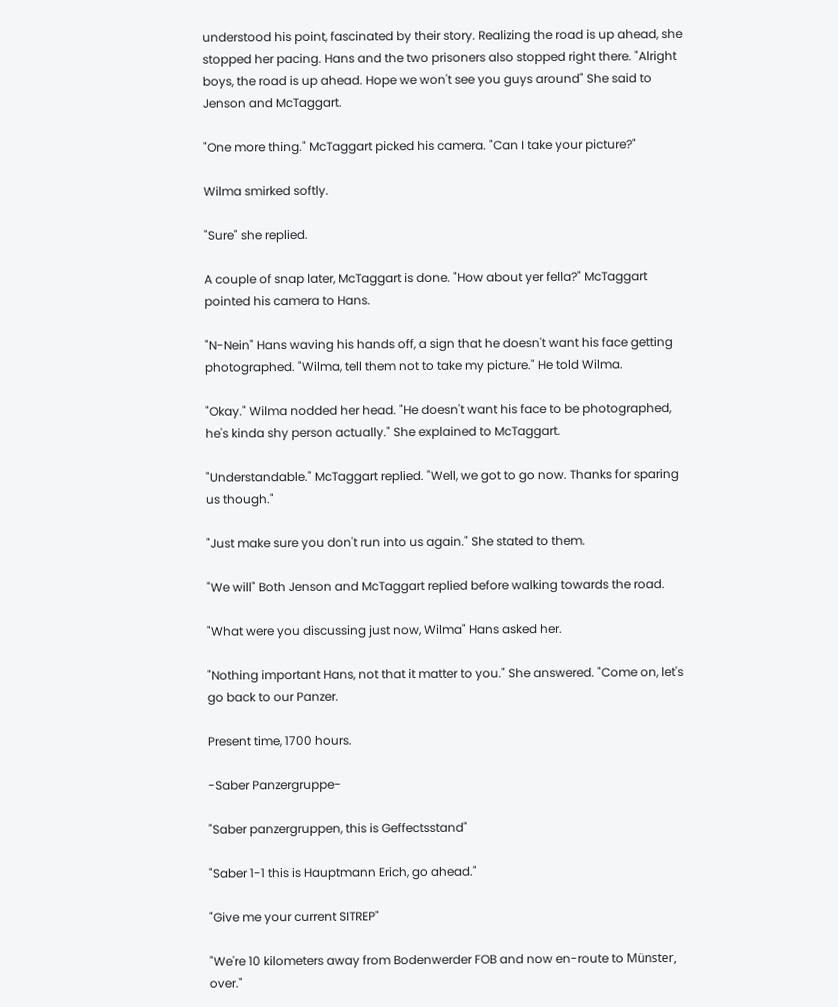understood his point, fascinated by their story. Realizing the road is up ahead, she stopped her pacing. Hans and the two prisoners also stopped right there. "Alright boys, the road is up ahead. Hope we won't see you guys around" She said to Jenson and McTaggart.

"One more thing." McTaggart picked his camera. "Can I take your picture?"

Wilma smirked softly.

"Sure" she replied.

A couple of snap later, McTaggart is done. "How about yer fella?" McTaggart pointed his camera to Hans.

"N-Nein" Hans waving his hands off, a sign that he doesn't want his face getting photographed. "Wilma, tell them not to take my picture." He told Wilma.

"Okay." Wilma nodded her head. "He doesn't want his face to be photographed, he's kinda shy person actually." She explained to McTaggart.

"Understandable." McTaggart replied. "Well, we got to go now. Thanks for sparing us though."

"Just make sure you don't run into us again." She stated to them.

"We will" Both Jenson and McTaggart replied before walking towards the road.

"What were you discussing just now, Wilma" Hans asked her.

"Nothing important Hans, not that it matter to you." She answered. "Come on, let's go back to our Panzer.

Present time, 1700 hours.

-Saber Panzergruppe-

"Saber panzergruppen, this is Geffectsstand"

"Saber 1-1 this is Hauptmann Erich, go ahead."

"Give me your current SITREP"

"We're 10 kilometers away from Bodenwerder FOB and now en-route to Münster, over."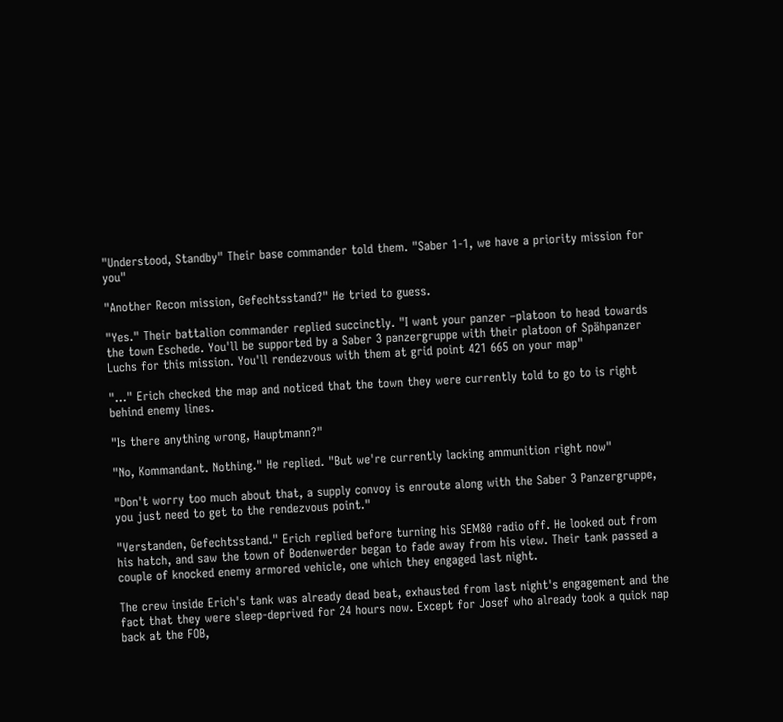"Understood, Standby" Their base commander told them. "Saber 1-1, we have a priority mission for you"

"Another Recon mission, Gefechtsstand?" He tried to guess.

"Yes." Their battalion commander replied succinctly. "I want your panzer –platoon to head towards the town Eschede. You'll be supported by a Saber 3 panzergruppe with their platoon of Spähpanzer Luchs for this mission. You'll rendezvous with them at grid point 421 665 on your map"

"…" Erich checked the map and noticed that the town they were currently told to go to is right behind enemy lines.

"Is there anything wrong, Hauptmann?"

"No, Kommandant. Nothing." He replied. "But we're currently lacking ammunition right now"

"Don't worry too much about that, a supply convoy is enroute along with the Saber 3 Panzergruppe, you just need to get to the rendezvous point."

"Verstanden, Gefechtsstand." Erich replied before turning his SEM80 radio off. He looked out from his hatch, and saw the town of Bodenwerder began to fade away from his view. Their tank passed a couple of knocked enemy armored vehicle, one which they engaged last night.

The crew inside Erich's tank was already dead beat, exhausted from last night's engagement and the fact that they were sleep-deprived for 24 hours now. Except for Josef who already took a quick nap back at the FOB,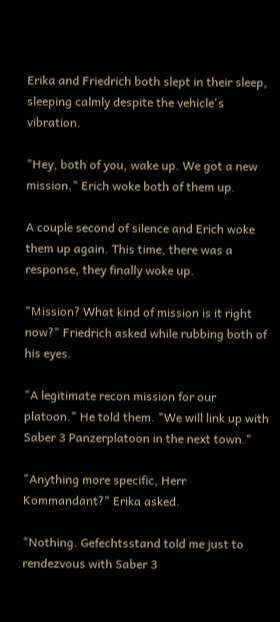Erika and Friedrich both slept in their sleep, sleeping calmly despite the vehicle's vibration.

"Hey, both of you, wake up. We got a new mission." Erich woke both of them up.

A couple second of silence and Erich woke them up again. This time, there was a response, they finally woke up.

"Mission? What kind of mission is it right now?" Friedrich asked while rubbing both of his eyes.

"A legitimate recon mission for our platoon." He told them. "We will link up with Saber 3 Panzerplatoon in the next town."

"Anything more specific, Herr Kommandant?" Erika asked.

"Nothing. Gefechtsstand told me just to rendezvous with Saber 3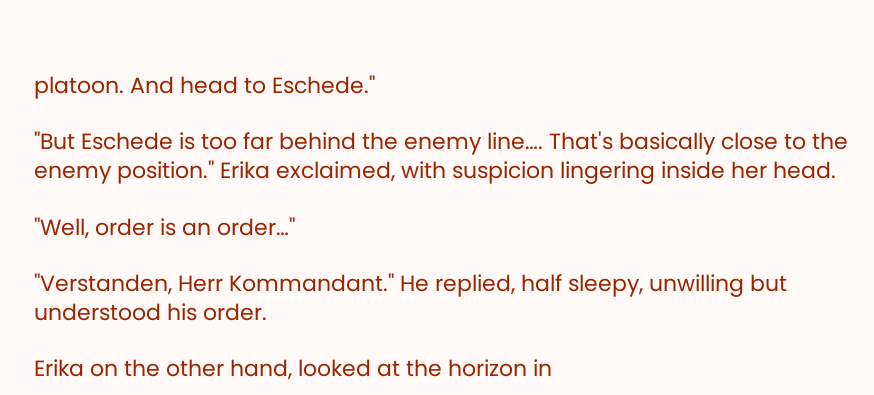platoon. And head to Eschede."

"But Eschede is too far behind the enemy line…. That's basically close to the enemy position." Erika exclaimed, with suspicion lingering inside her head.

"Well, order is an order…"

"Verstanden, Herr Kommandant." He replied, half sleepy, unwilling but understood his order.

Erika on the other hand, looked at the horizon in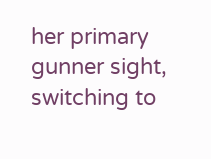her primary gunner sight, switching to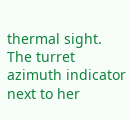thermal sight. The turret azimuth indicator next to her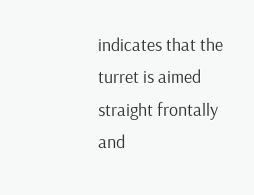indicates that the turret is aimed straight frontally and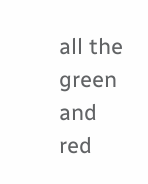all the green and red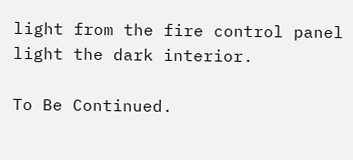light from the fire control panel light the dark interior.

To Be Continued.